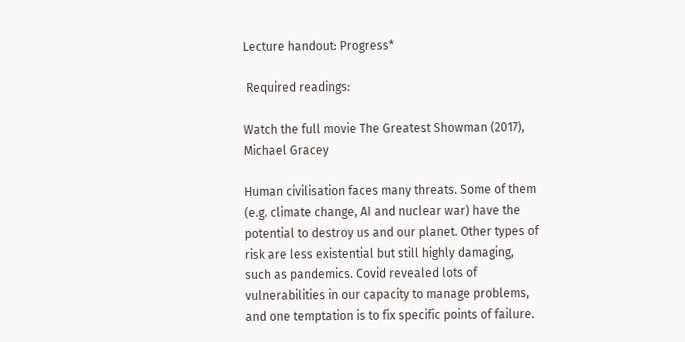Lecture handout: Progress*

 Required readings:

Watch the full movie The Greatest Showman (2017), Michael Gracey

Human civilisation faces many threats. Some of them (e.g. climate change, AI and nuclear war) have the potential to destroy us and our planet. Other types of risk are less existential but still highly damaging, such as pandemics. Covid revealed lots of vulnerabilities in our capacity to manage problems, and one temptation is to fix specific points of failure.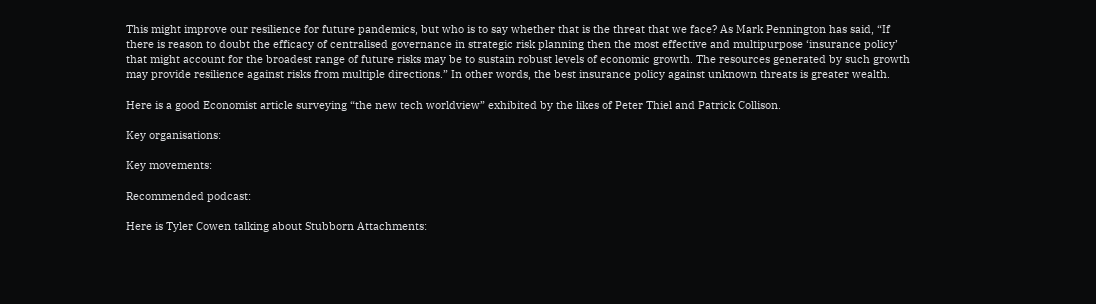This might improve our resilience for future pandemics, but who is to say whether that is the threat that we face? As Mark Pennington has said, “If there is reason to doubt the efficacy of centralised governance in strategic risk planning then the most effective and multipurpose ‘insurance policy’ that might account for the broadest range of future risks may be to sustain robust levels of economic growth. The resources generated by such growth may provide resilience against risks from multiple directions.” In other words, the best insurance policy against unknown threats is greater wealth.

Here is a good Economist article surveying “the new tech worldview” exhibited by the likes of Peter Thiel and Patrick Collison.

Key organisations:

Key movements:

Recommended podcast:

Here is Tyler Cowen talking about Stubborn Attachments: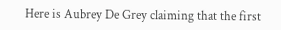Here is Aubrey De Grey claiming that the first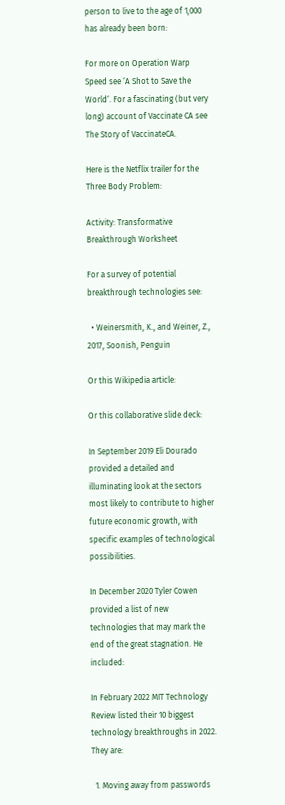person to live to the age of 1,000 has already been born:

For more on Operation Warp Speed see ‘A Shot to Save the World‘. For a fascinating (but very long) account of Vaccinate CA see The Story of VaccinateCA.

Here is the Netflix trailer for the Three Body Problem:

Activity: Transformative Breakthrough Worksheet

For a survey of potential breakthrough technologies see:

  • Weinersmith, K., and Weiner, Z., 2017, Soonish, Penguin

Or this Wikipedia article:

Or this collaborative slide deck:

In September 2019 Eli Dourado provided a detailed and illuminating look at the sectors most likely to contribute to higher future economic growth, with specific examples of technological possibilities.

In December 2020 Tyler Cowen provided a list of new technologies that may mark the end of the great stagnation. He included:

In February 2022 MIT Technology Review listed their 10 biggest technology breakthroughs in 2022. They are:

  1. Moving away from passwords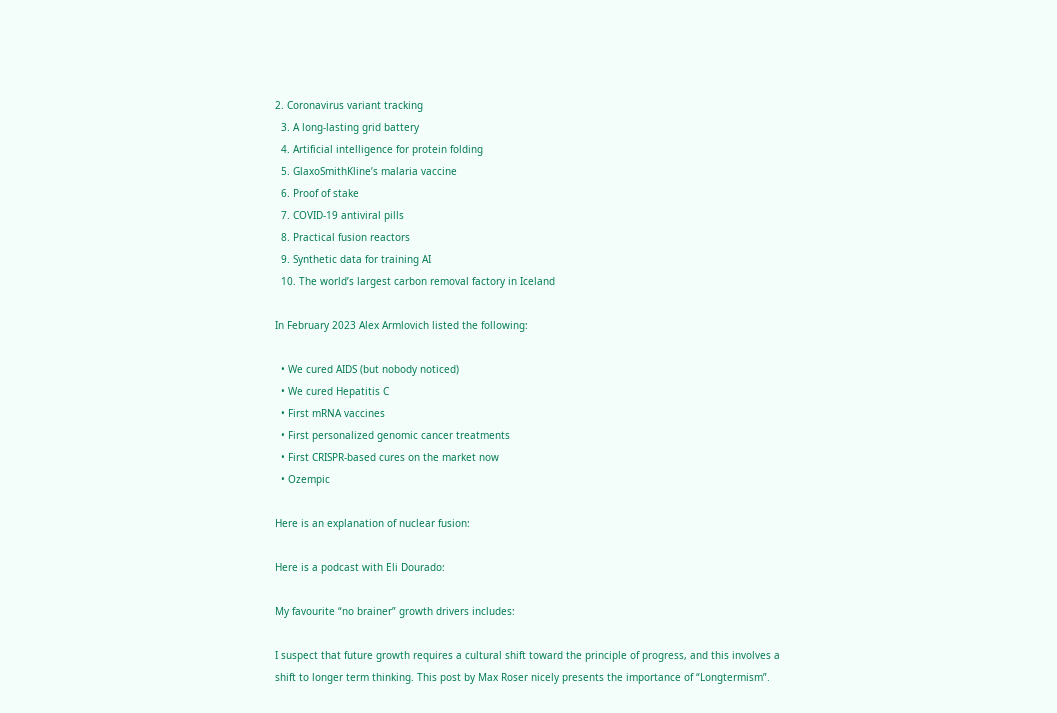2. Coronavirus variant tracking
  3. A long-lasting grid battery
  4. Artificial intelligence for protein folding
  5. GlaxoSmithKline’s malaria vaccine
  6. Proof of stake
  7. COVID-19 antiviral pills
  8. Practical fusion reactors
  9. Synthetic data for training AI
  10. The world’s largest carbon removal factory in Iceland

In February 2023 Alex Armlovich listed the following:

  • We cured AIDS (but nobody noticed)
  • We cured Hepatitis C
  • First mRNA vaccines
  • First personalized genomic cancer treatments
  • First CRISPR-based cures on the market now
  • Ozempic

Here is an explanation of nuclear fusion:

Here is a podcast with Eli Dourado:

My favourite “no brainer” growth drivers includes:

I suspect that future growth requires a cultural shift toward the principle of progress, and this involves a shift to longer term thinking. This post by Max Roser nicely presents the importance of “Longtermism”.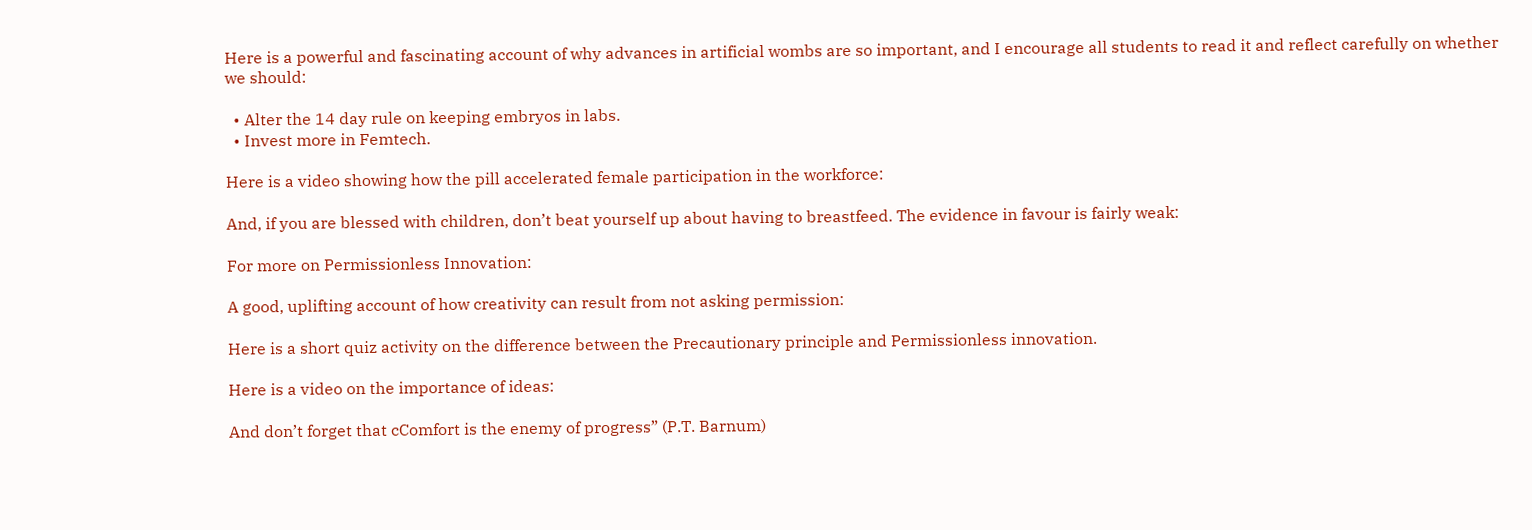Here is a powerful and fascinating account of why advances in artificial wombs are so important, and I encourage all students to read it and reflect carefully on whether we should:

  • Alter the 14 day rule on keeping embryos in labs.
  • Invest more in Femtech.

Here is a video showing how the pill accelerated female participation in the workforce:

And, if you are blessed with children, don’t beat yourself up about having to breastfeed. The evidence in favour is fairly weak:

For more on Permissionless Innovation:

A good, uplifting account of how creativity can result from not asking permission:

Here is a short quiz activity on the difference between the Precautionary principle and Permissionless innovation.

Here is a video on the importance of ideas:

And don’t forget that cComfort is the enemy of progress” (P.T. Barnum)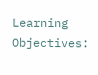Learning Objectives: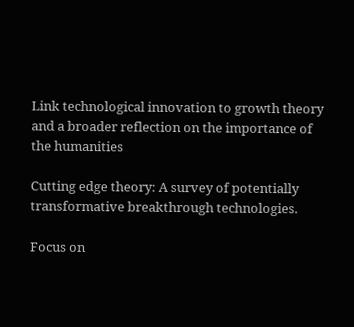Link technological innovation to growth theory and a broader reflection on the importance of the humanities

Cutting edge theory: A survey of potentially transformative breakthrough technologies.

Focus on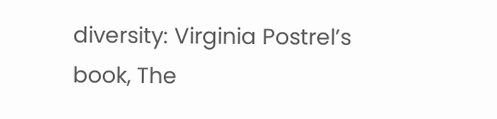diversity: Virginia Postrel’s book, The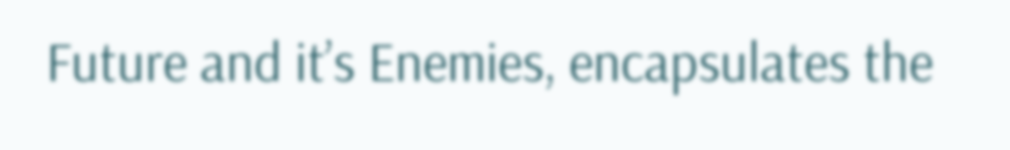Future and it’s Enemies, encapsulates the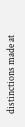distinctions made at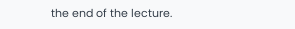the end of the lecture.